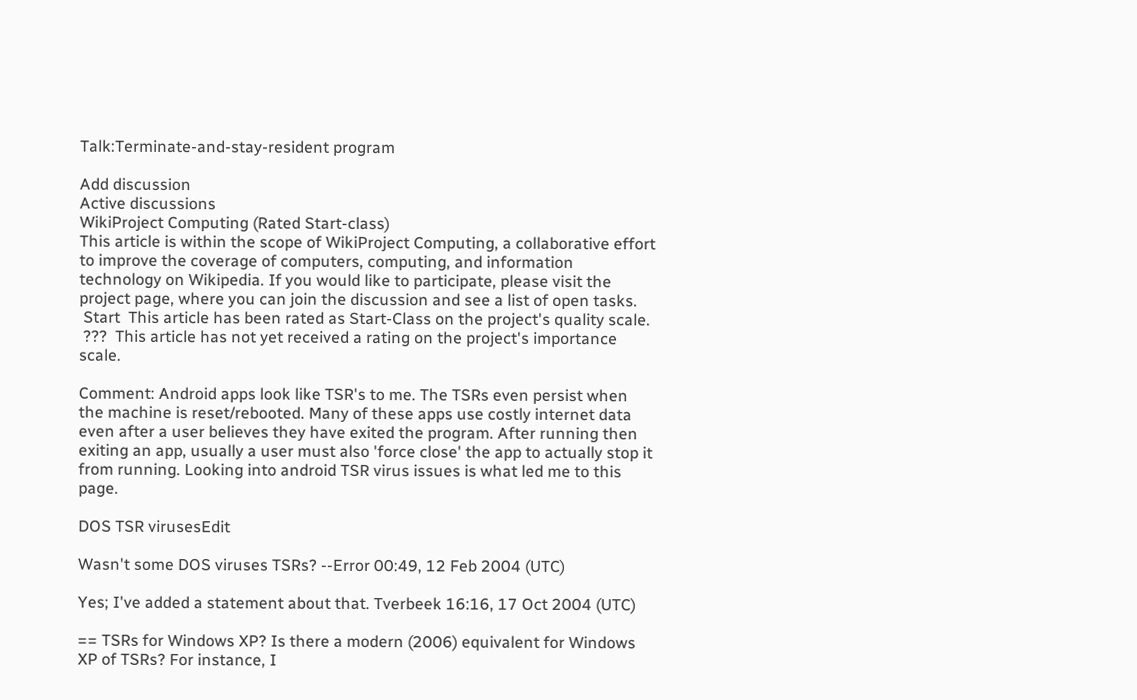Talk:Terminate-and-stay-resident program

Add discussion
Active discussions
WikiProject Computing (Rated Start-class)
This article is within the scope of WikiProject Computing, a collaborative effort to improve the coverage of computers, computing, and information technology on Wikipedia. If you would like to participate, please visit the project page, where you can join the discussion and see a list of open tasks.
 Start  This article has been rated as Start-Class on the project's quality scale.
 ???  This article has not yet received a rating on the project's importance scale.

Comment: Android apps look like TSR's to me. The TSRs even persist when the machine is reset/rebooted. Many of these apps use costly internet data even after a user believes they have exited the program. After running then exiting an app, usually a user must also 'force close' the app to actually stop it from running. Looking into android TSR virus issues is what led me to this page.

DOS TSR virusesEdit

Wasn't some DOS viruses TSRs? --Error 00:49, 12 Feb 2004 (UTC)

Yes; I've added a statement about that. Tverbeek 16:16, 17 Oct 2004 (UTC)

== TSRs for Windows XP? Is there a modern (2006) equivalent for Windows XP of TSRs? For instance, I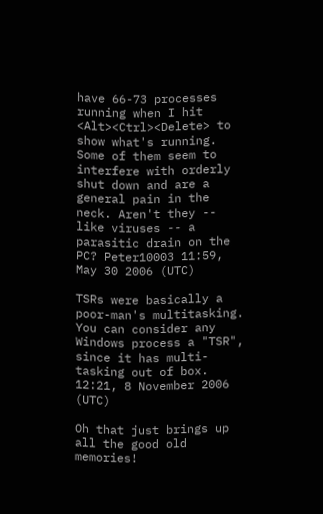have 66-73 processes running when I hit <Alt><Ctrl><Delete> to show what's running. Some of them seem to interfere with orderly shut down and are a general pain in the neck. Aren't they -- like viruses -- a parasitic drain on the PC? Peter10003 11:59, May 30 2006 (UTC)

TSRs were basically a poor-man's multitasking. You can consider any Windows process a "TSR", since it has multi-tasking out of box. 12:21, 8 November 2006 (UTC)

Oh that just brings up all the good old memories!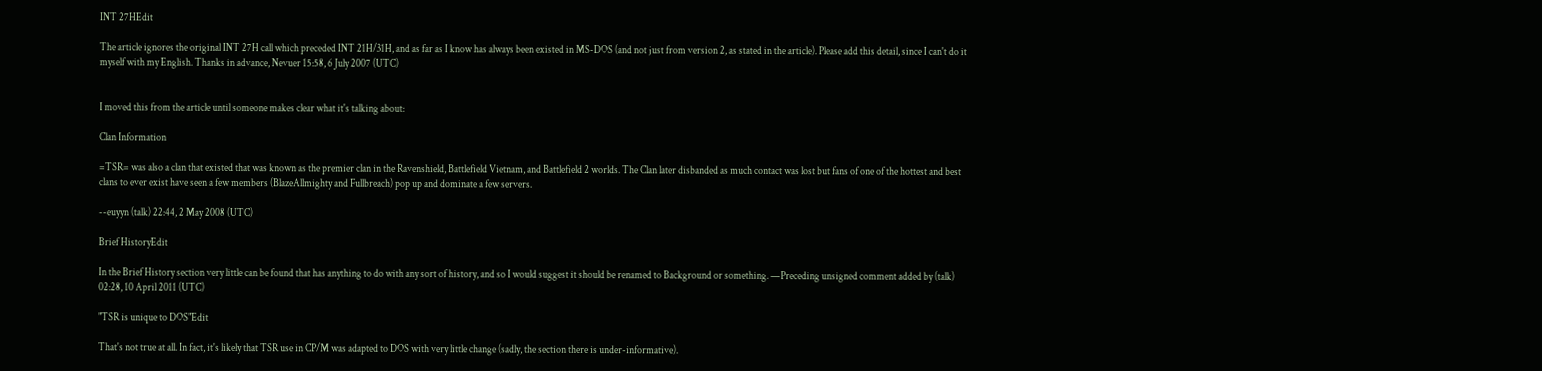INT 27HEdit

The article ignores the original INT 27H call which preceded INT 21H/31H, and as far as I know has always been existed in MS-DOS (and not just from version 2, as stated in the article). Please add this detail, since I can't do it myself with my English. Thanks in advance, Nevuer 15:58, 6 July 2007 (UTC)


I moved this from the article until someone makes clear what it's talking about:

Clan Information

=TSR= was also a clan that existed that was known as the premier clan in the Ravenshield, Battlefield Vietnam, and Battlefield 2 worlds. The Clan later disbanded as much contact was lost but fans of one of the hottest and best clans to ever exist have seen a few members (BlazeAllmighty and Fullbreach) pop up and dominate a few servers.

--euyyn (talk) 22:44, 2 May 2008 (UTC)

Brief HistoryEdit

In the Brief History section very little can be found that has anything to do with any sort of history, and so I would suggest it should be renamed to Background or something. —Preceding unsigned comment added by (talk) 02:28, 10 April 2011 (UTC)

"TSR is unique to DOS"Edit

That's not true at all. In fact, it's likely that TSR use in CP/M was adapted to DOS with very little change (sadly, the section there is under-informative).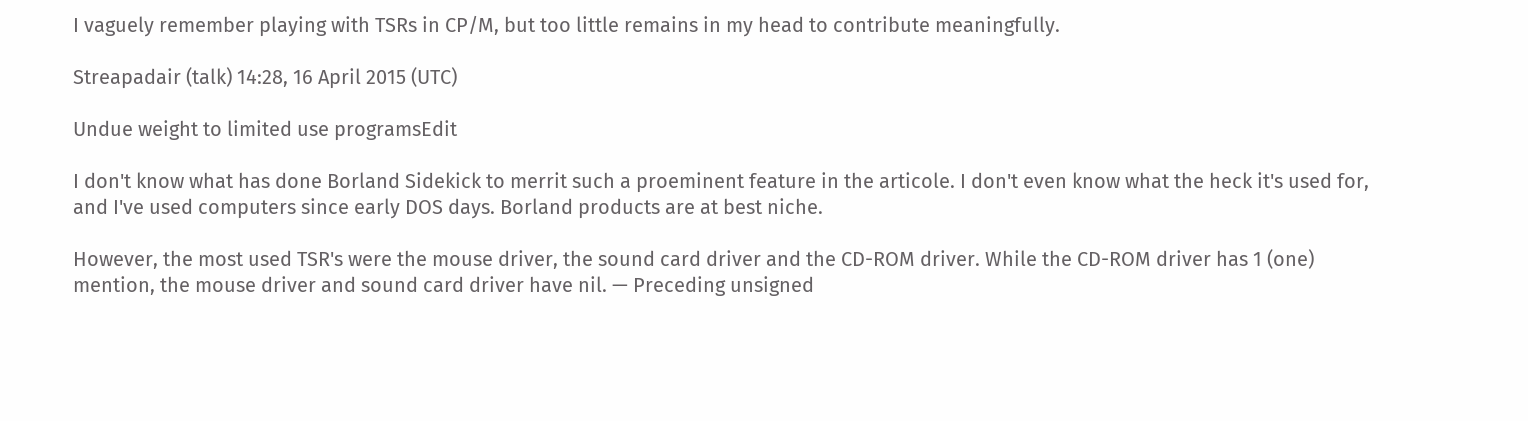I vaguely remember playing with TSRs in CP/M, but too little remains in my head to contribute meaningfully.

Streapadair (talk) 14:28, 16 April 2015 (UTC)

Undue weight to limited use programsEdit

I don't know what has done Borland Sidekick to merrit such a proeminent feature in the articole. I don't even know what the heck it's used for, and I've used computers since early DOS days. Borland products are at best niche.

However, the most used TSR's were the mouse driver, the sound card driver and the CD-ROM driver. While the CD-ROM driver has 1 (one) mention, the mouse driver and sound card driver have nil. — Preceding unsigned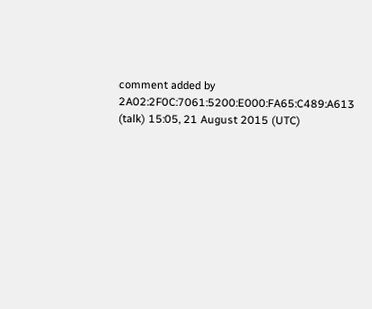comment added by 2A02:2F0C:7061:5200:E000:FA65:C489:A613 (talk) 15:05, 21 August 2015 (UTC)